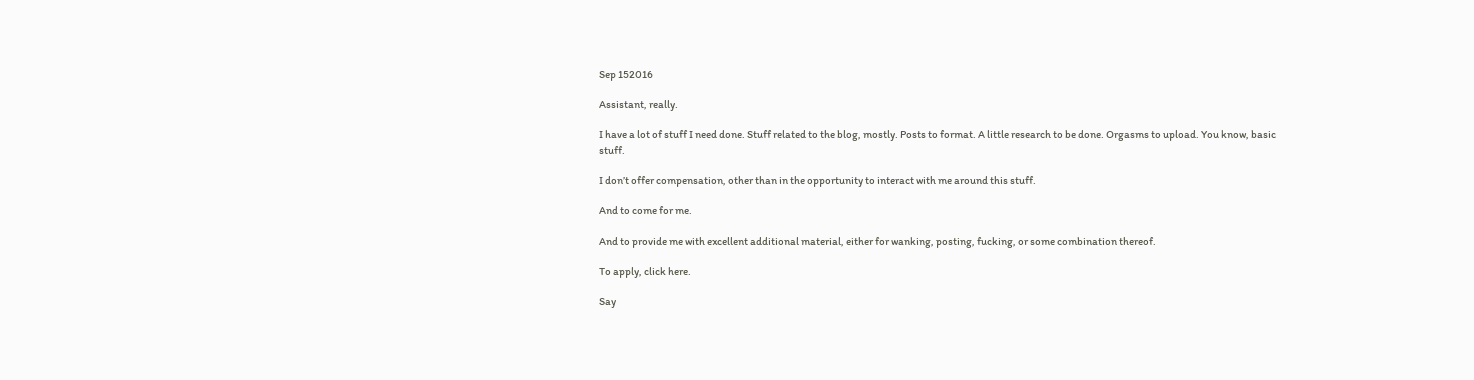Sep 152016

Assistant, really.

I have a lot of stuff I need done. Stuff related to the blog, mostly. Posts to format. A little research to be done. Orgasms to upload. You know, basic stuff.

I don’t offer compensation, other than in the opportunity to interact with me around this stuff.

And to come for me.

And to provide me with excellent additional material, either for wanking, posting, fucking, or some combination thereof.

To apply, click here.

Say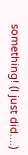something! (I just did....)